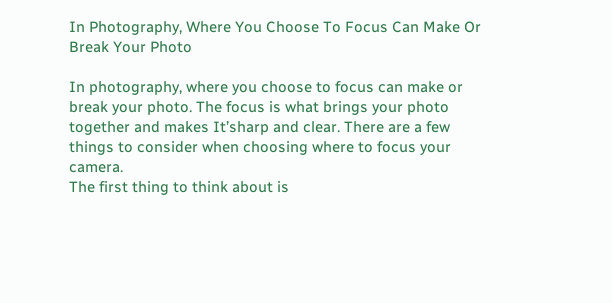In Photography, Where You Choose To Focus Can Make Or Break Your Photo

In photography, where you choose to focus can make or break your photo. The focus is what brings your photo together and makes It’sharp and clear. There are a few things to consider when choosing where to focus your camera.
The first thing to think about is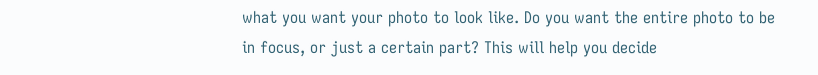what you want your photo to look like. Do you want the entire photo to be in focus, or just a certain part? This will help you decide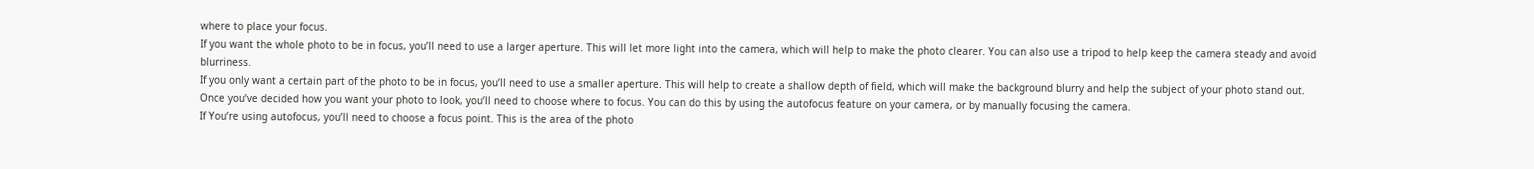where to place your focus.
If you want the whole photo to be in focus, you’ll need to use a larger aperture. This will let more light into the camera, which will help to make the photo clearer. You can also use a tripod to help keep the camera steady and avoid blurriness.
If you only want a certain part of the photo to be in focus, you’ll need to use a smaller aperture. This will help to create a shallow depth of field, which will make the background blurry and help the subject of your photo stand out.
Once you’ve decided how you want your photo to look, you’ll need to choose where to focus. You can do this by using the autofocus feature on your camera, or by manually focusing the camera.
If You’re using autofocus, you’ll need to choose a focus point. This is the area of the photo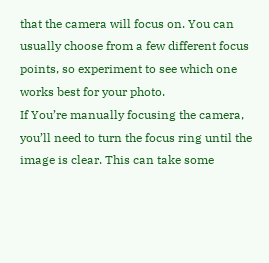that the camera will focus on. You can usually choose from a few different focus points, so experiment to see which one works best for your photo.
If You’re manually focusing the camera, you’ll need to turn the focus ring until the image is clear. This can take some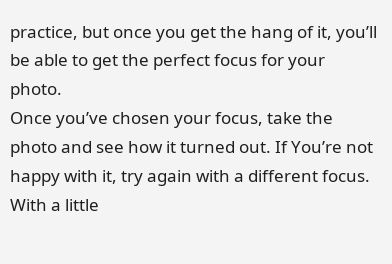practice, but once you get the hang of it, you’ll be able to get the perfect focus for your photo.
Once you’ve chosen your focus, take the photo and see how it turned out. If You’re not happy with it, try again with a different focus. With a little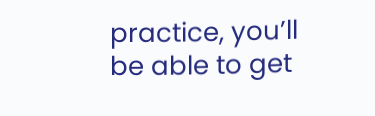practice, you’ll be able to get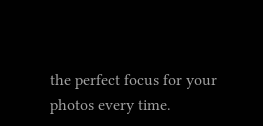the perfect focus for your photos every time.